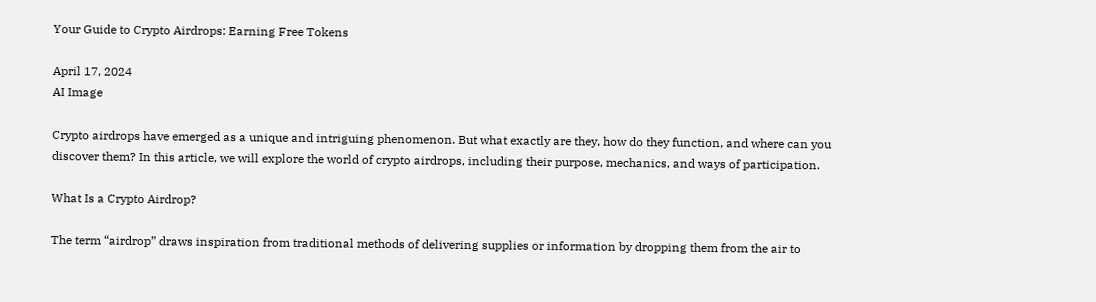Your Guide to Crypto Airdrops: Earning Free Tokens

April 17, 2024
AI Image

Crypto airdrops have emerged as a unique and intriguing phenomenon. But what exactly are they, how do they function, and where can you discover them? In this article, we will explore the world of crypto airdrops, including their purpose, mechanics, and ways of participation.

What Is a Crypto Airdrop?

The term “airdrop” draws inspiration from traditional methods of delivering supplies or information by dropping them from the air to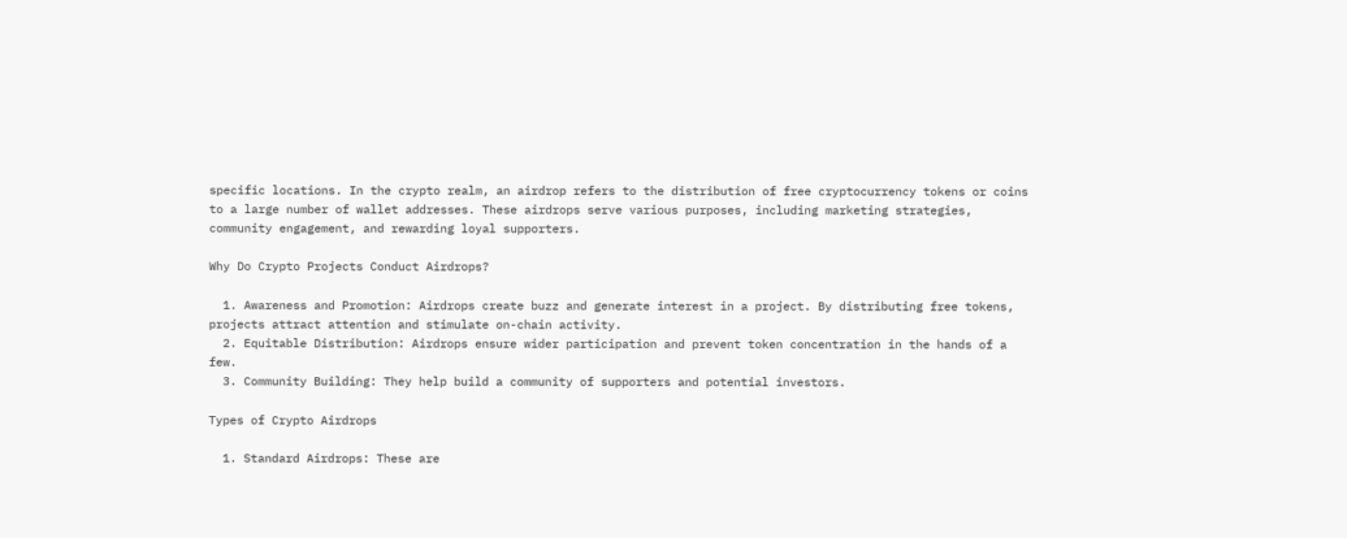specific locations. In the crypto realm, an airdrop refers to the distribution of free cryptocurrency tokens or coins to a large number of wallet addresses. These airdrops serve various purposes, including marketing strategies, community engagement, and rewarding loyal supporters.

Why Do Crypto Projects Conduct Airdrops?

  1. Awareness and Promotion: Airdrops create buzz and generate interest in a project. By distributing free tokens, projects attract attention and stimulate on-chain activity.
  2. Equitable Distribution: Airdrops ensure wider participation and prevent token concentration in the hands of a few.
  3. Community Building: They help build a community of supporters and potential investors.

Types of Crypto Airdrops

  1. Standard Airdrops: These are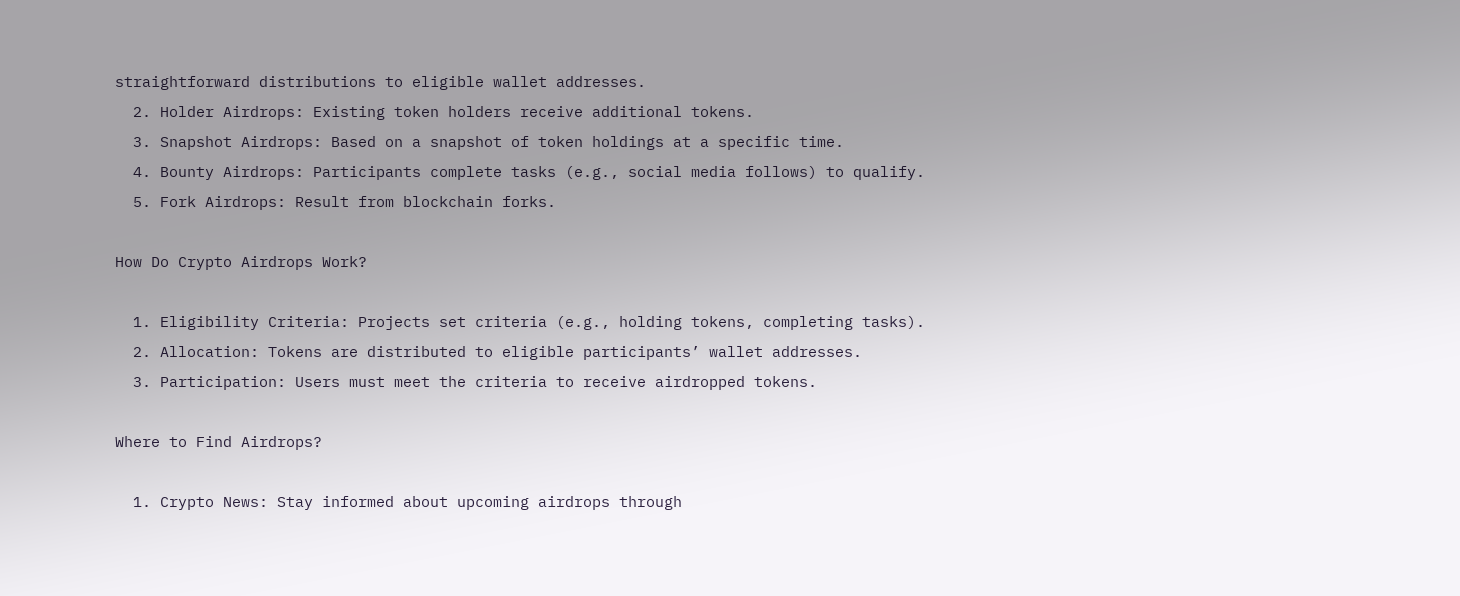straightforward distributions to eligible wallet addresses.
  2. Holder Airdrops: Existing token holders receive additional tokens.
  3. Snapshot Airdrops: Based on a snapshot of token holdings at a specific time.
  4. Bounty Airdrops: Participants complete tasks (e.g., social media follows) to qualify.
  5. Fork Airdrops: Result from blockchain forks.

How Do Crypto Airdrops Work?

  1. Eligibility Criteria: Projects set criteria (e.g., holding tokens, completing tasks).
  2. Allocation: Tokens are distributed to eligible participants’ wallet addresses.
  3. Participation: Users must meet the criteria to receive airdropped tokens.

Where to Find Airdrops?

  1. Crypto News: Stay informed about upcoming airdrops through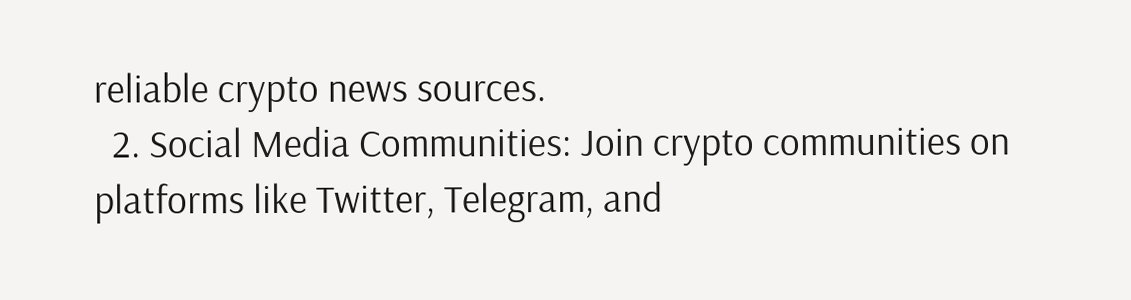reliable crypto news sources.
  2. Social Media Communities: Join crypto communities on platforms like Twitter, Telegram, and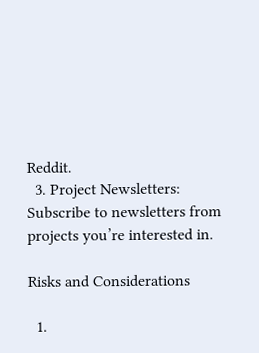Reddit.
  3. Project Newsletters: Subscribe to newsletters from projects you’re interested in.

Risks and Considerations

  1.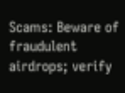Scams: Beware of fraudulent airdrops; verify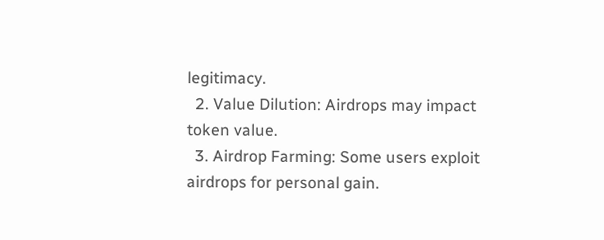legitimacy.
  2. Value Dilution: Airdrops may impact token value.
  3. Airdrop Farming: Some users exploit airdrops for personal gain.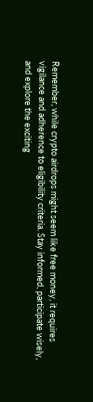Remember, while crypto airdrops might seem like free money, it requires vigilance and adherence to eligibility criteria. Stay informed, participate wisely, and explore the exciting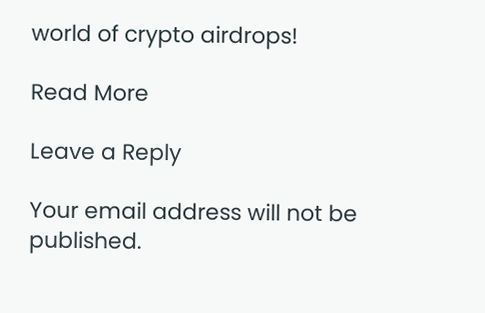world of crypto airdrops!

Read More

Leave a Reply

Your email address will not be published.